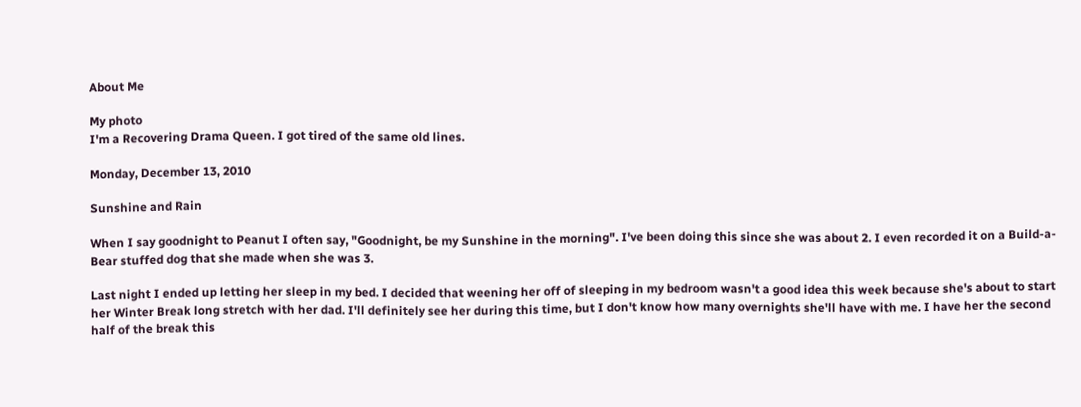About Me

My photo
I'm a Recovering Drama Queen. I got tired of the same old lines.

Monday, December 13, 2010

Sunshine and Rain

When I say goodnight to Peanut I often say, "Goodnight, be my Sunshine in the morning". I've been doing this since she was about 2. I even recorded it on a Build-a-Bear stuffed dog that she made when she was 3.

Last night I ended up letting her sleep in my bed. I decided that weening her off of sleeping in my bedroom wasn't a good idea this week because she's about to start her Winter Break long stretch with her dad. I'll definitely see her during this time, but I don't know how many overnights she'll have with me. I have her the second half of the break this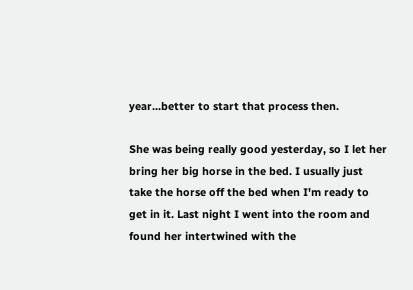year...better to start that process then.

She was being really good yesterday, so I let her bring her big horse in the bed. I usually just take the horse off the bed when I'm ready to get in it. Last night I went into the room and found her intertwined with the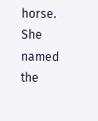horse. She named the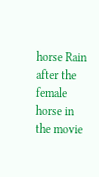horse Rain after the female horse in the movie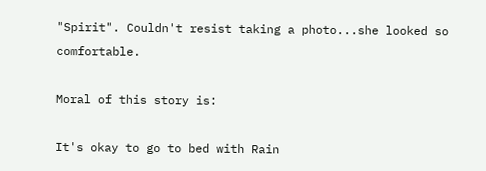"Spirit". Couldn't resist taking a photo...she looked so comfortable.

Moral of this story is:

It's okay to go to bed with Rain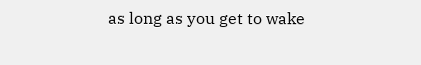as long as you get to wake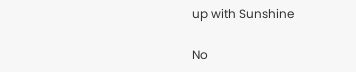up with Sunshine

No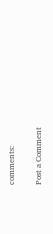comments:

Post a Comment